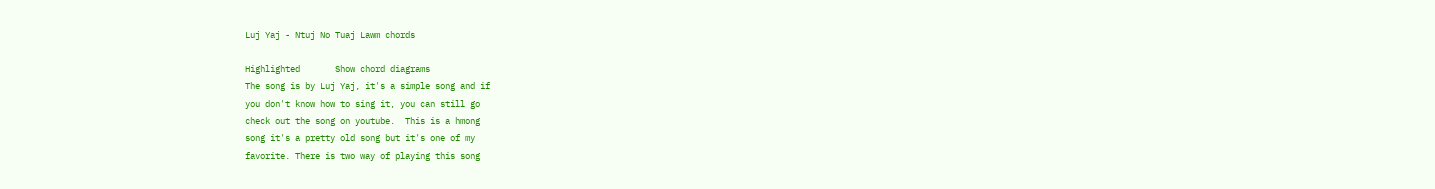Luj Yaj - Ntuj No Tuaj Lawm chords

Highlighted       Show chord diagrams
The song is by Luj Yaj, it's a simple song and if
you don't know how to sing it, you can still go
check out the song on youtube.  This is a hmong
song it's a pretty old song but it's one of my
favorite. There is two way of playing this song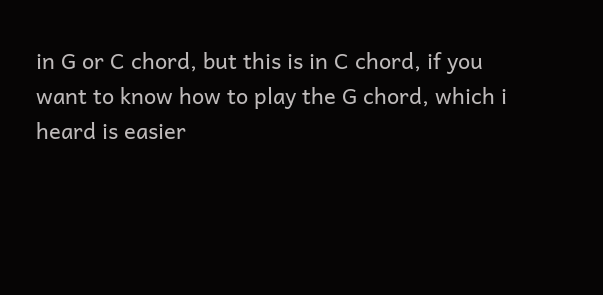in G or C chord, but this is in C chord, if you
want to know how to play the G chord, which i
heard is easier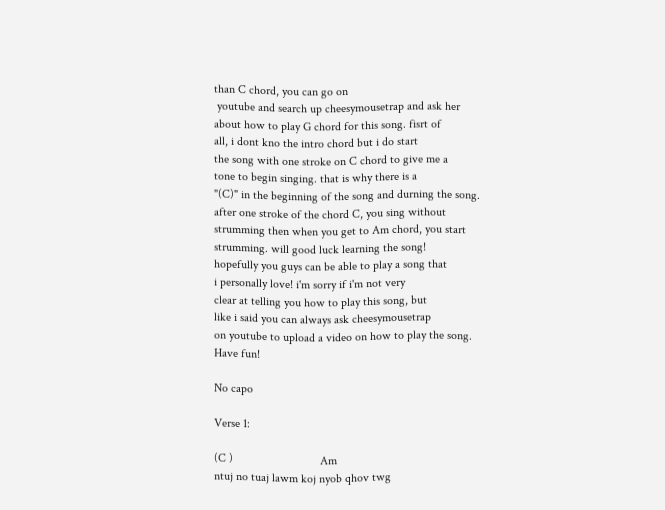than C chord, you can go on
 youtube and search up cheesymousetrap and ask her
about how to play G chord for this song. fisrt of
all, i dont kno the intro chord but i do start
the song with one stroke on C chord to give me a
tone to begin singing. that is why there is a
"(C)" in the beginning of the song and durning the song.
after one stroke of the chord C, you sing without
strumming then when you get to Am chord, you start
strumming. will good luck learning the song!
hopefully you guys can be able to play a song that
i personally love! i'm sorry if i'm not very
clear at telling you how to play this song, but
like i said you can always ask cheesymousetrap
on youtube to upload a video on how to play the song.
Have fun!

No capo

Verse 1:

(C )                             Am
ntuj no tuaj lawm koj nyob qhov twg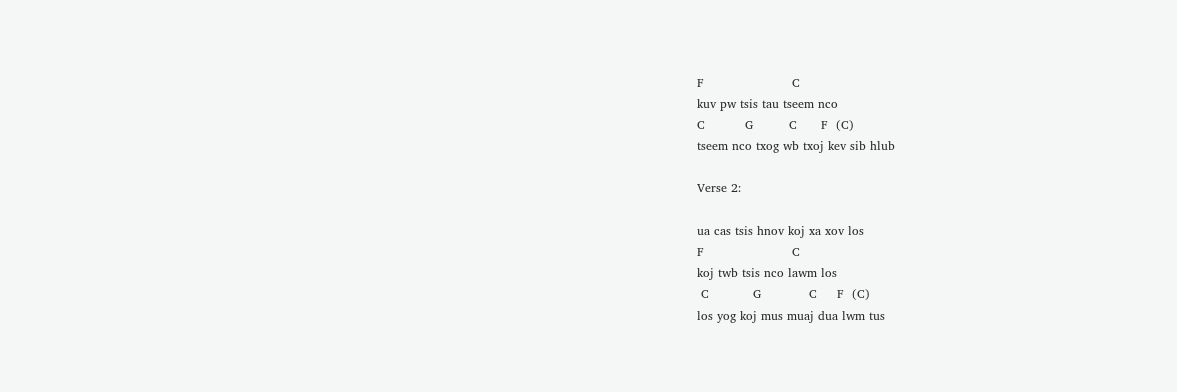F                      C
kuv pw tsis tau tseem nco
C          G         C      F  (C)
tseem nco txog wb txoj kev sib hlub

Verse 2:

ua cas tsis hnov koj xa xov los
F                      C
koj twb tsis nco lawm los
 C           G            C     F  (C)
los yog koj mus muaj dua lwm tus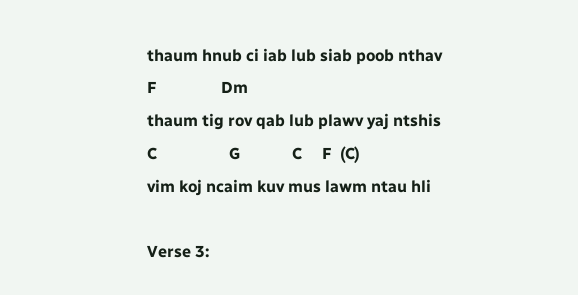thaum hnub ci iab lub siab poob nthav
F                Dm
thaum tig rov qab lub plawv yaj ntshis
C                  G             C     F  (C)
vim koj ncaim kuv mus lawm ntau hli

Verse 3: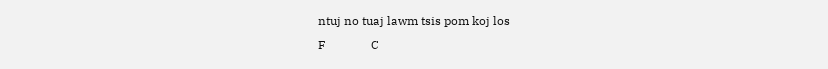ntuj no tuaj lawm tsis pom koj los
F               C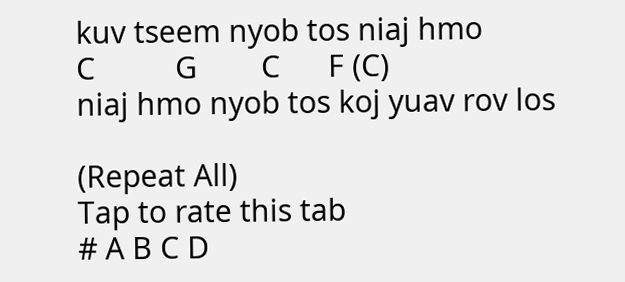kuv tseem nyob tos niaj hmo
C          G        C      F (C)
niaj hmo nyob tos koj yuav rov los

(Repeat All)
Tap to rate this tab
# A B C D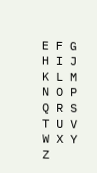E F G H I J K L M N O P Q R S T U V W X Y Z